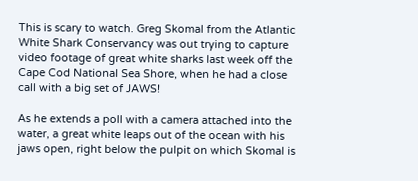This is scary to watch. Greg Skomal from the Atlantic White Shark Conservancy was out trying to capture video footage of great white sharks last week off the Cape Cod National Sea Shore, when he had a close call with a big set of JAWS!

As he extends a poll with a camera attached into the water, a great white leaps out of the ocean with his jaws open, right below the pulpit on which Skomal is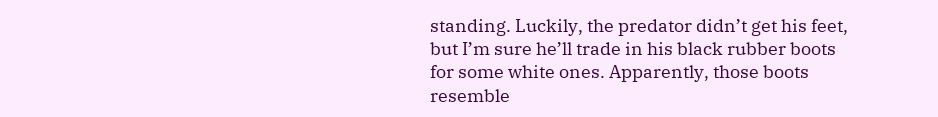standing. Luckily, the predator didn’t get his feet, but I’m sure he’ll trade in his black rubber boots for some white ones. Apparently, those boots resemble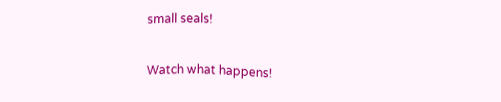small seals!

Watch what happens!